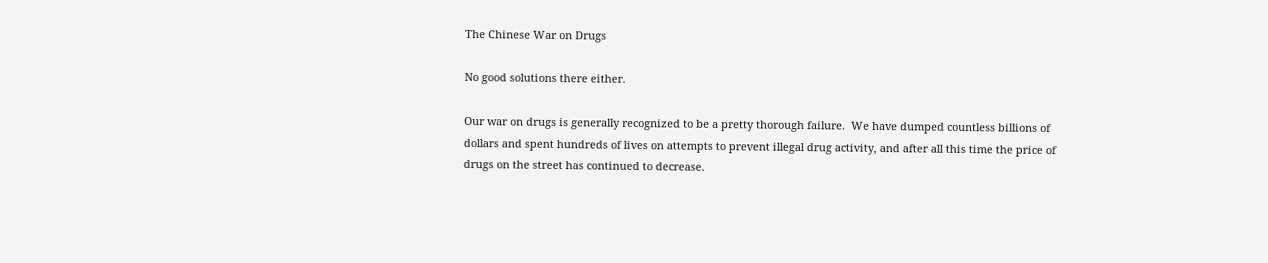The Chinese War on Drugs

No good solutions there either.

Our war on drugs is generally recognized to be a pretty thorough failure.  We have dumped countless billions of dollars and spent hundreds of lives on attempts to prevent illegal drug activity, and after all this time the price of drugs on the street has continued to decrease.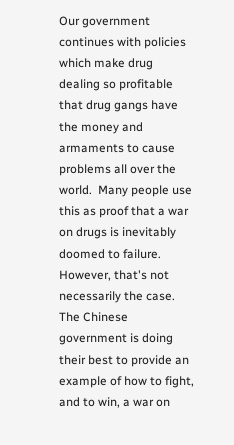Our government continues with policies which make drug dealing so profitable that drug gangs have the money and armaments to cause problems all over the world.  Many people use this as proof that a war on drugs is inevitably doomed to failure.  However, that's not necessarily the case.  The Chinese government is doing their best to provide an example of how to fight, and to win, a war on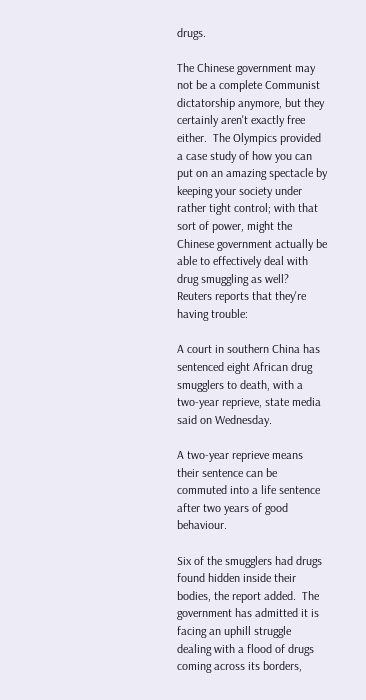drugs.

The Chinese government may not be a complete Communist dictatorship anymore, but they certainly aren't exactly free either.  The Olympics provided a case study of how you can put on an amazing spectacle by keeping your society under rather tight control; with that sort of power, might the Chinese government actually be able to effectively deal with drug smuggling as well?  Reuters reports that they're having trouble:

A court in southern China has sentenced eight African drug smugglers to death, with a two-year reprieve, state media said on Wednesday.

A two-year reprieve means their sentence can be commuted into a life sentence after two years of good behaviour.

Six of the smugglers had drugs found hidden inside their bodies, the report added.  The government has admitted it is facing an uphill struggle dealing with a flood of drugs coming across its borders,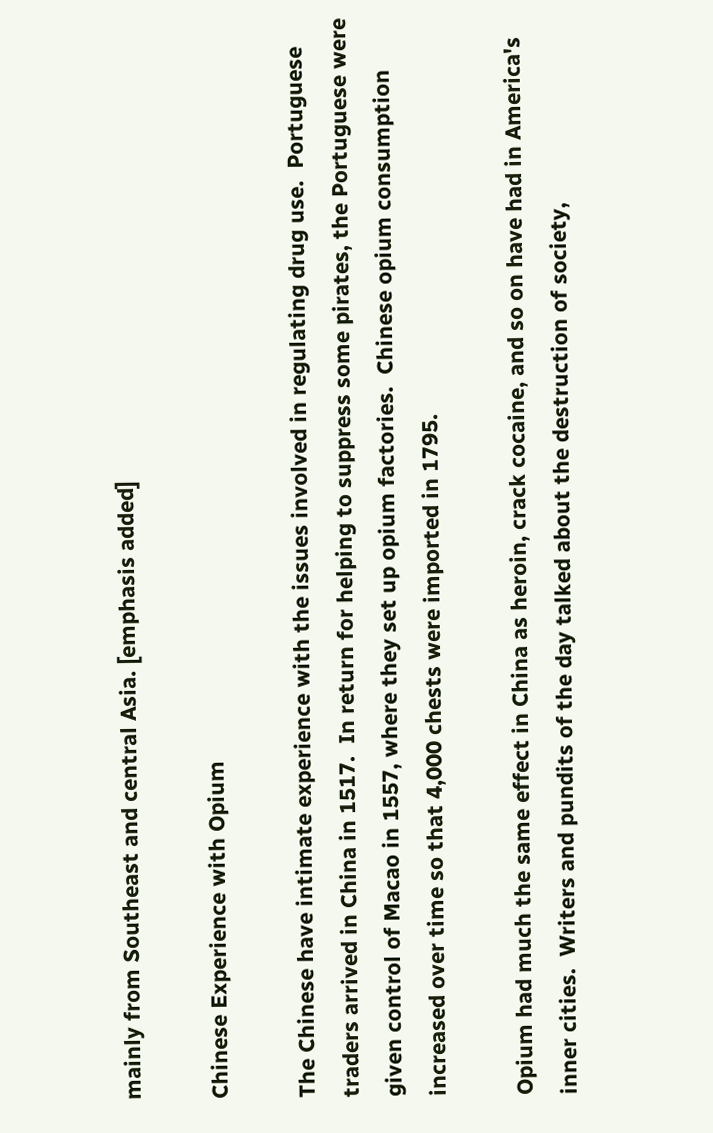mainly from Southeast and central Asia. [emphasis added]

Chinese Experience with Opium

The Chinese have intimate experience with the issues involved in regulating drug use.  Portuguese traders arrived in China in 1517.  In return for helping to suppress some pirates, the Portuguese were given control of Macao in 1557, where they set up opium factories.  Chinese opium consumption increased over time so that 4,000 chests were imported in 1795.

Opium had much the same effect in China as heroin, crack cocaine, and so on have had in America's inner cities.  Writers and pundits of the day talked about the destruction of society,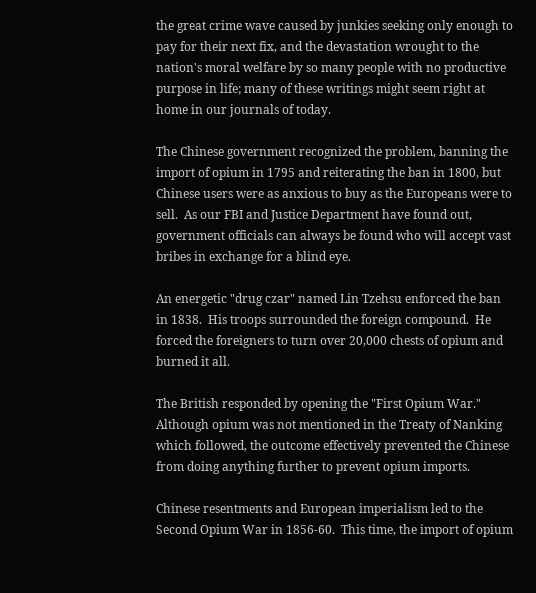the great crime wave caused by junkies seeking only enough to pay for their next fix, and the devastation wrought to the nation's moral welfare by so many people with no productive purpose in life; many of these writings might seem right at home in our journals of today.

The Chinese government recognized the problem, banning the import of opium in 1795 and reiterating the ban in 1800, but Chinese users were as anxious to buy as the Europeans were to sell.  As our FBI and Justice Department have found out, government officials can always be found who will accept vast bribes in exchange for a blind eye.

An energetic "drug czar" named Lin Tzehsu enforced the ban in 1838.  His troops surrounded the foreign compound.  He forced the foreigners to turn over 20,000 chests of opium and burned it all.

The British responded by opening the "First Opium War."  Although opium was not mentioned in the Treaty of Nanking which followed, the outcome effectively prevented the Chinese from doing anything further to prevent opium imports.

Chinese resentments and European imperialism led to the Second Opium War in 1856-60.  This time, the import of opium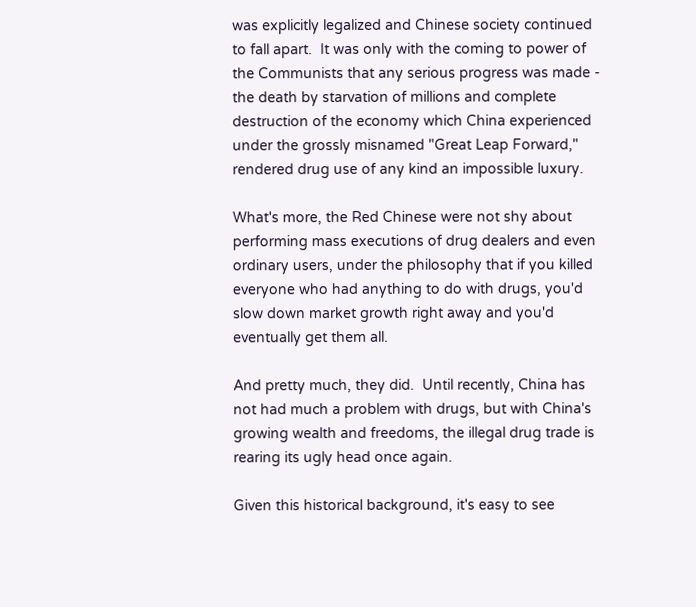was explicitly legalized and Chinese society continued to fall apart.  It was only with the coming to power of the Communists that any serious progress was made - the death by starvation of millions and complete destruction of the economy which China experienced under the grossly misnamed "Great Leap Forward," rendered drug use of any kind an impossible luxury.

What's more, the Red Chinese were not shy about performing mass executions of drug dealers and even ordinary users, under the philosophy that if you killed everyone who had anything to do with drugs, you'd slow down market growth right away and you'd eventually get them all.

And pretty much, they did.  Until recently, China has not had much a problem with drugs, but with China's growing wealth and freedoms, the illegal drug trade is rearing its ugly head once again.

Given this historical background, it's easy to see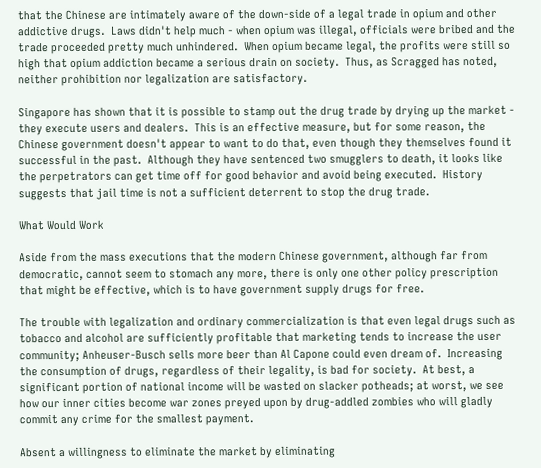that the Chinese are intimately aware of the down-side of a legal trade in opium and other addictive drugs.  Laws didn't help much - when opium was illegal, officials were bribed and the trade proceeded pretty much unhindered.  When opium became legal, the profits were still so high that opium addiction became a serious drain on society.  Thus, as Scragged has noted, neither prohibition nor legalization are satisfactory.

Singapore has shown that it is possible to stamp out the drug trade by drying up the market - they execute users and dealers.  This is an effective measure, but for some reason, the Chinese government doesn't appear to want to do that, even though they themselves found it successful in the past.  Although they have sentenced two smugglers to death, it looks like the perpetrators can get time off for good behavior and avoid being executed.  History suggests that jail time is not a sufficient deterrent to stop the drug trade.

What Would Work

Aside from the mass executions that the modern Chinese government, although far from democratic, cannot seem to stomach any more, there is only one other policy prescription that might be effective, which is to have government supply drugs for free.

The trouble with legalization and ordinary commercialization is that even legal drugs such as tobacco and alcohol are sufficiently profitable that marketing tends to increase the user community; Anheuser-Busch sells more beer than Al Capone could even dream of.  Increasing the consumption of drugs, regardless of their legality, is bad for society.  At best, a significant portion of national income will be wasted on slacker potheads; at worst, we see how our inner cities become war zones preyed upon by drug-addled zombies who will gladly commit any crime for the smallest payment.

Absent a willingness to eliminate the market by eliminating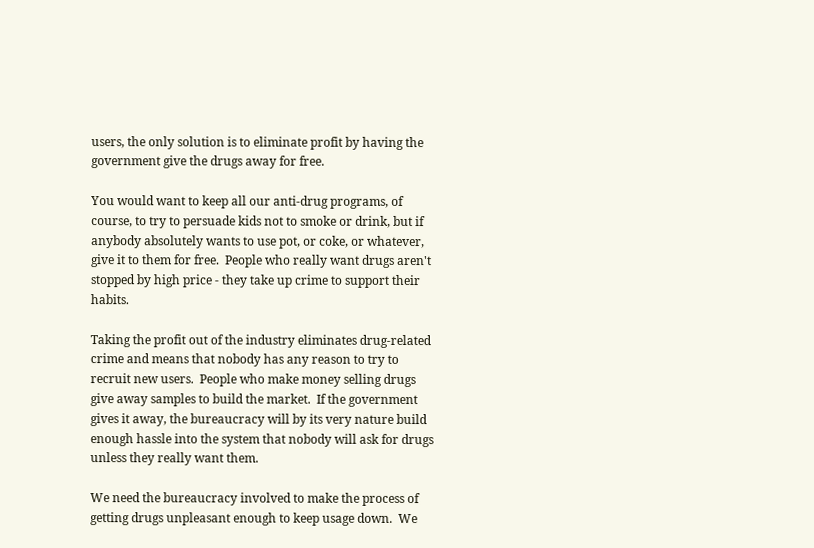users, the only solution is to eliminate profit by having the government give the drugs away for free.

You would want to keep all our anti-drug programs, of course, to try to persuade kids not to smoke or drink, but if anybody absolutely wants to use pot, or coke, or whatever, give it to them for free.  People who really want drugs aren't stopped by high price - they take up crime to support their habits.

Taking the profit out of the industry eliminates drug-related crime and means that nobody has any reason to try to recruit new users.  People who make money selling drugs give away samples to build the market.  If the government gives it away, the bureaucracy will by its very nature build enough hassle into the system that nobody will ask for drugs unless they really want them.

We need the bureaucracy involved to make the process of getting drugs unpleasant enough to keep usage down.  We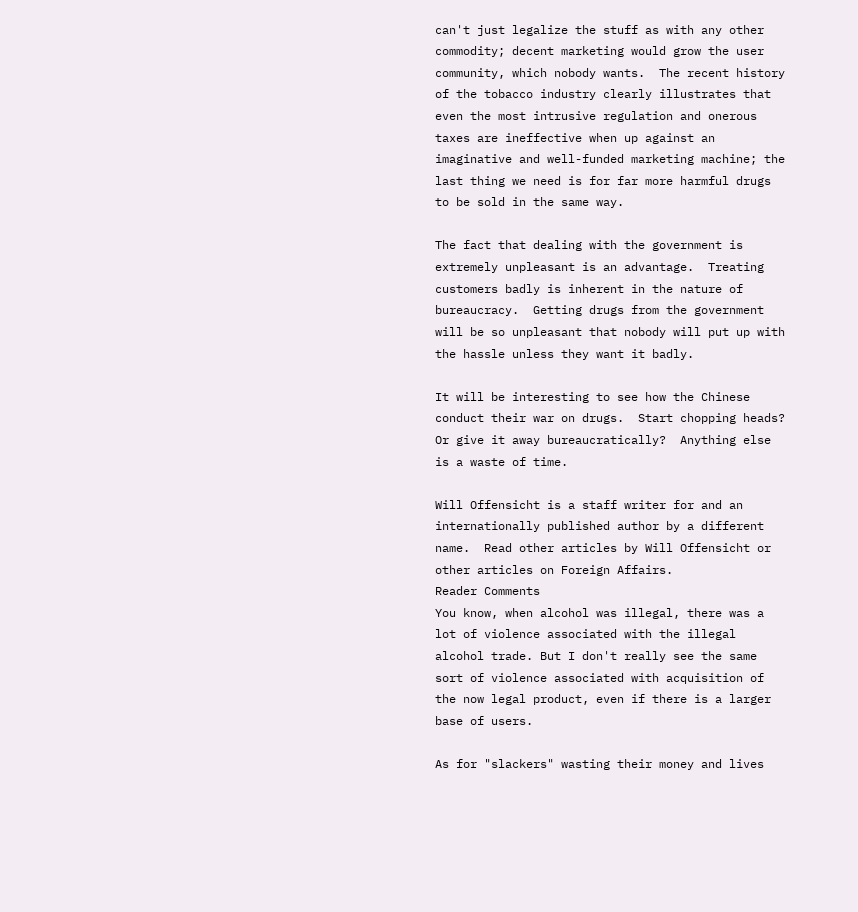can't just legalize the stuff as with any other commodity; decent marketing would grow the user community, which nobody wants.  The recent history of the tobacco industry clearly illustrates that even the most intrusive regulation and onerous taxes are ineffective when up against an imaginative and well-funded marketing machine; the last thing we need is for far more harmful drugs to be sold in the same way.

The fact that dealing with the government is extremely unpleasant is an advantage.  Treating customers badly is inherent in the nature of bureaucracy.  Getting drugs from the government will be so unpleasant that nobody will put up with the hassle unless they want it badly.

It will be interesting to see how the Chinese conduct their war on drugs.  Start chopping heads?  Or give it away bureaucratically?  Anything else is a waste of time.

Will Offensicht is a staff writer for and an internationally published author by a different name.  Read other articles by Will Offensicht or other articles on Foreign Affairs.
Reader Comments
You know, when alcohol was illegal, there was a lot of violence associated with the illegal alcohol trade. But I don't really see the same sort of violence associated with acquisition of the now legal product, even if there is a larger base of users.

As for "slackers" wasting their money and lives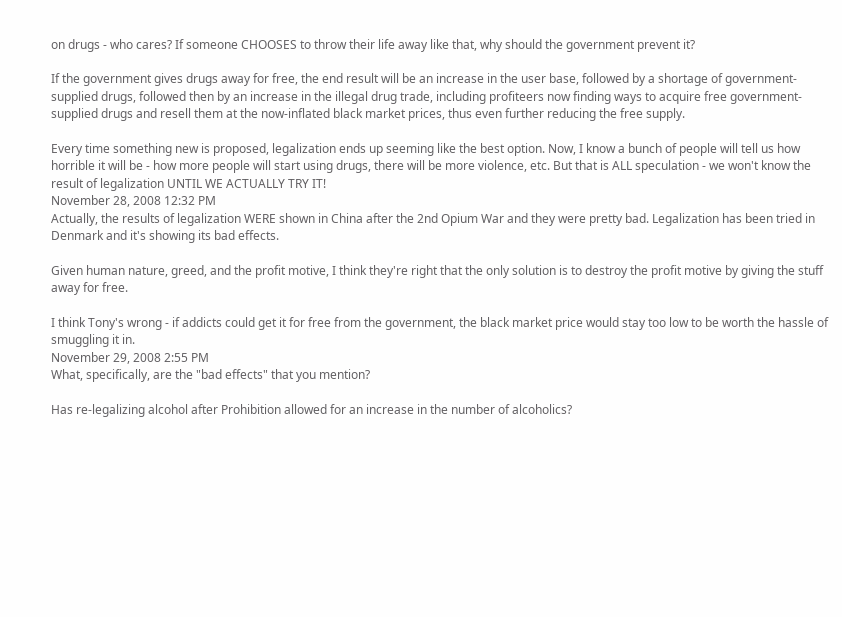on drugs - who cares? If someone CHOOSES to throw their life away like that, why should the government prevent it?

If the government gives drugs away for free, the end result will be an increase in the user base, followed by a shortage of government-supplied drugs, followed then by an increase in the illegal drug trade, including profiteers now finding ways to acquire free government-supplied drugs and resell them at the now-inflated black market prices, thus even further reducing the free supply.

Every time something new is proposed, legalization ends up seeming like the best option. Now, I know a bunch of people will tell us how horrible it will be - how more people will start using drugs, there will be more violence, etc. But that is ALL speculation - we won't know the result of legalization UNTIL WE ACTUALLY TRY IT!
November 28, 2008 12:32 PM
Actually, the results of legalization WERE shown in China after the 2nd Opium War and they were pretty bad. Legalization has been tried in Denmark and it's showing its bad effects.

Given human nature, greed, and the profit motive, I think they're right that the only solution is to destroy the profit motive by giving the stuff away for free.

I think Tony's wrong - if addicts could get it for free from the government, the black market price would stay too low to be worth the hassle of smuggling it in.
November 29, 2008 2:55 PM
What, specifically, are the "bad effects" that you mention?

Has re-legalizing alcohol after Prohibition allowed for an increase in the number of alcoholics?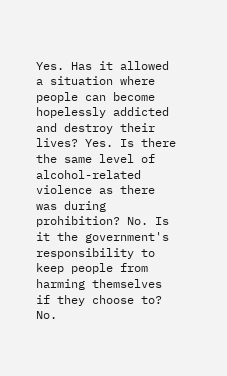Yes. Has it allowed a situation where people can become hopelessly addicted and destroy their lives? Yes. Is there the same level of alcohol-related violence as there was during prohibition? No. Is it the government's responsibility to keep people from harming themselves if they choose to? No.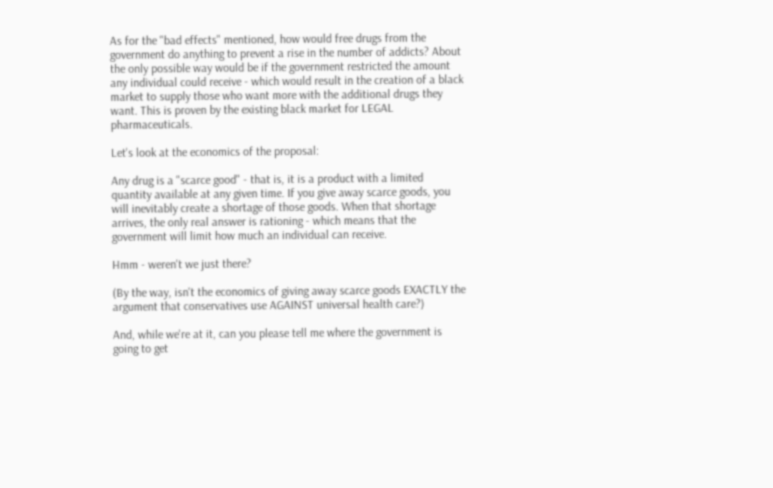As for the "bad effects" mentioned, how would free drugs from the government do anything to prevent a rise in the number of addicts? About the only possible way would be if the government restricted the amount any individual could receive - which would result in the creation of a black market to supply those who want more with the additional drugs they want. This is proven by the existing black market for LEGAL pharmaceuticals.

Let's look at the economics of the proposal:

Any drug is a "scarce good" - that is, it is a product with a limited quantity available at any given time. If you give away scarce goods, you will inevitably create a shortage of those goods. When that shortage arrives, the only real answer is rationing - which means that the government will limit how much an individual can receive.

Hmm - weren't we just there?

(By the way, isn't the economics of giving away scarce goods EXACTLY the argument that conservatives use AGAINST universal health care?)

And, while we're at it, can you please tell me where the government is going to get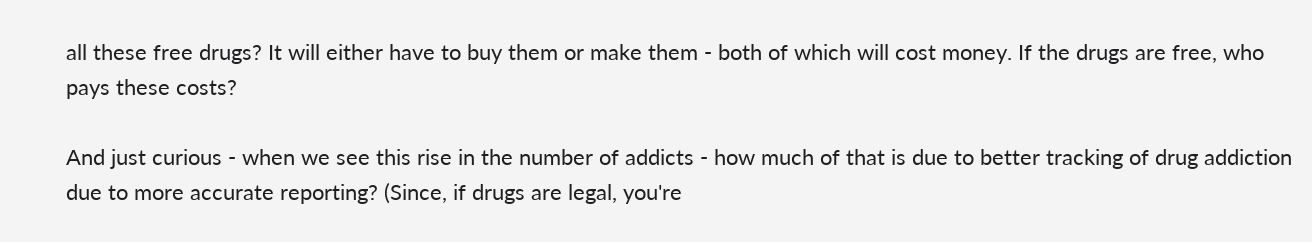all these free drugs? It will either have to buy them or make them - both of which will cost money. If the drugs are free, who pays these costs?

And just curious - when we see this rise in the number of addicts - how much of that is due to better tracking of drug addiction due to more accurate reporting? (Since, if drugs are legal, you're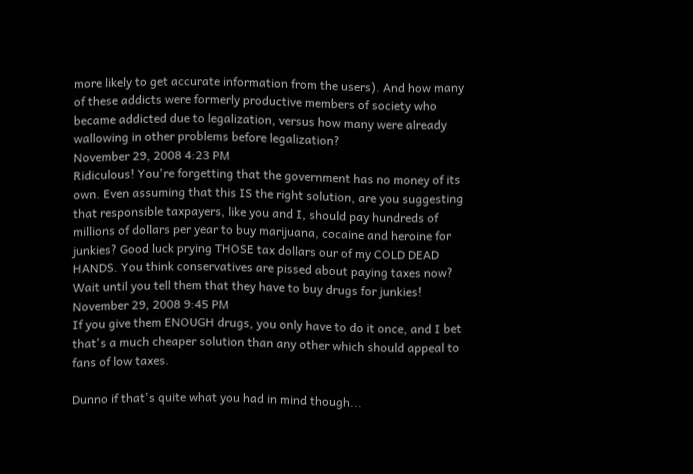more likely to get accurate information from the users). And how many of these addicts were formerly productive members of society who became addicted due to legalization, versus how many were already wallowing in other problems before legalization?
November 29, 2008 4:23 PM
Ridiculous! You're forgetting that the government has no money of its own. Even assuming that this IS the right solution, are you suggesting that responsible taxpayers, like you and I, should pay hundreds of millions of dollars per year to buy marijuana, cocaine and heroine for junkies? Good luck prying THOSE tax dollars our of my COLD DEAD HANDS. You think conservatives are pissed about paying taxes now? Wait until you tell them that they have to buy drugs for junkies!
November 29, 2008 9:45 PM
If you give them ENOUGH drugs, you only have to do it once, and I bet that's a much cheaper solution than any other which should appeal to fans of low taxes.

Dunno if that's quite what you had in mind though...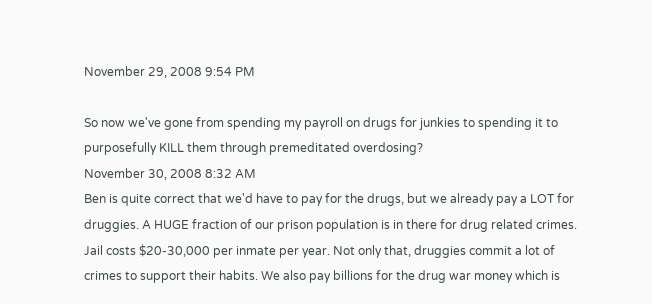November 29, 2008 9:54 PM

So now we've gone from spending my payroll on drugs for junkies to spending it to purposefully KILL them through premeditated overdosing?
November 30, 2008 8:32 AM
Ben is quite correct that we'd have to pay for the drugs, but we already pay a LOT for druggies. A HUGE fraction of our prison population is in there for drug related crimes. Jail costs $20-30,000 per inmate per year. Not only that, druggies commit a lot of crimes to support their habits. We also pay billions for the drug war money which is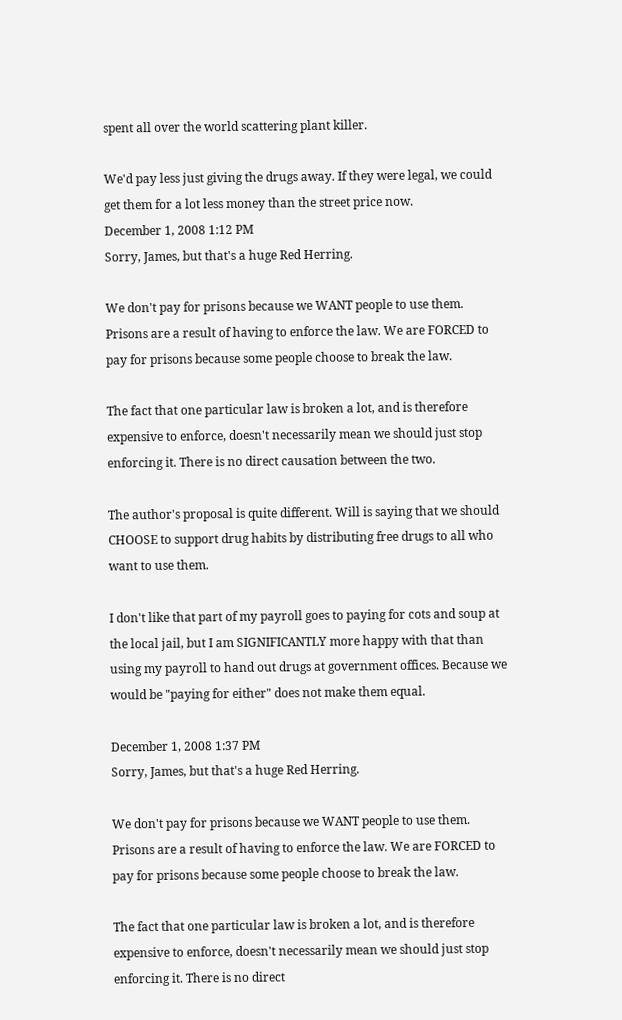spent all over the world scattering plant killer.

We'd pay less just giving the drugs away. If they were legal, we could get them for a lot less money than the street price now.
December 1, 2008 1:12 PM
Sorry, James, but that's a huge Red Herring.

We don't pay for prisons because we WANT people to use them. Prisons are a result of having to enforce the law. We are FORCED to pay for prisons because some people choose to break the law.

The fact that one particular law is broken a lot, and is therefore expensive to enforce, doesn't necessarily mean we should just stop enforcing it. There is no direct causation between the two.

The author's proposal is quite different. Will is saying that we should CHOOSE to support drug habits by distributing free drugs to all who want to use them.

I don't like that part of my payroll goes to paying for cots and soup at the local jail, but I am SIGNIFICANTLY more happy with that than using my payroll to hand out drugs at government offices. Because we would be "paying for either" does not make them equal.

December 1, 2008 1:37 PM
Sorry, James, but that's a huge Red Herring.

We don't pay for prisons because we WANT people to use them. Prisons are a result of having to enforce the law. We are FORCED to pay for prisons because some people choose to break the law.

The fact that one particular law is broken a lot, and is therefore expensive to enforce, doesn't necessarily mean we should just stop enforcing it. There is no direct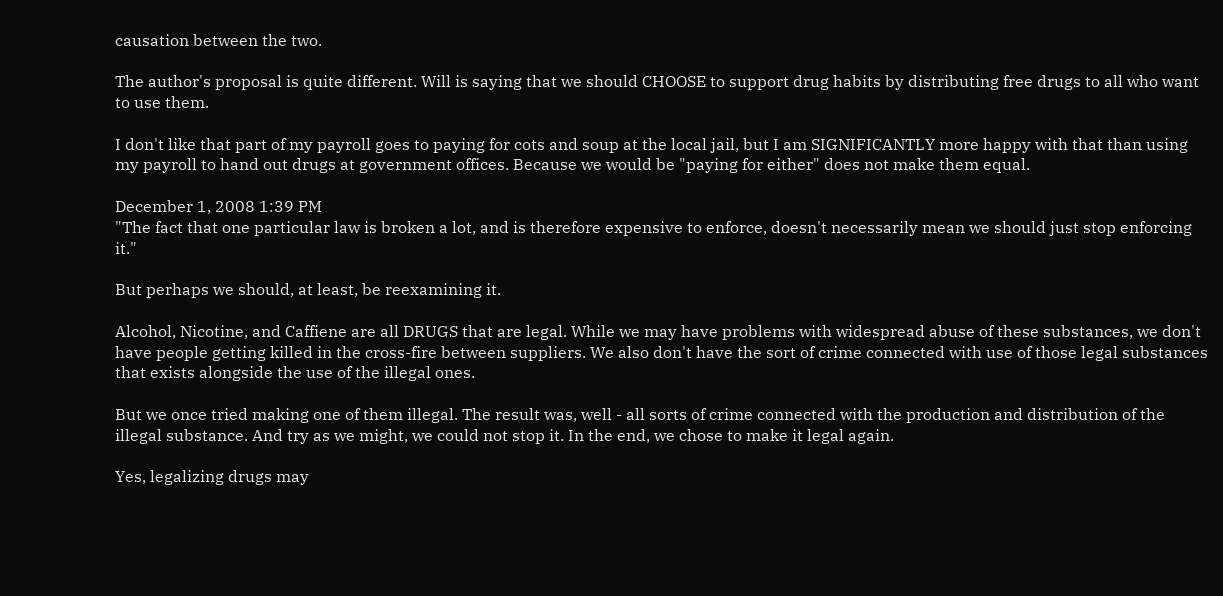causation between the two.

The author's proposal is quite different. Will is saying that we should CHOOSE to support drug habits by distributing free drugs to all who want to use them.

I don't like that part of my payroll goes to paying for cots and soup at the local jail, but I am SIGNIFICANTLY more happy with that than using my payroll to hand out drugs at government offices. Because we would be "paying for either" does not make them equal.

December 1, 2008 1:39 PM
"The fact that one particular law is broken a lot, and is therefore expensive to enforce, doesn't necessarily mean we should just stop enforcing it."

But perhaps we should, at least, be reexamining it.

Alcohol, Nicotine, and Caffiene are all DRUGS that are legal. While we may have problems with widespread abuse of these substances, we don't have people getting killed in the cross-fire between suppliers. We also don't have the sort of crime connected with use of those legal substances that exists alongside the use of the illegal ones.

But we once tried making one of them illegal. The result was, well - all sorts of crime connected with the production and distribution of the illegal substance. And try as we might, we could not stop it. In the end, we chose to make it legal again.

Yes, legalizing drugs may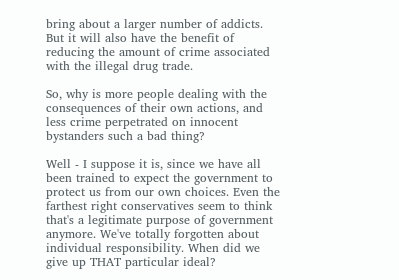bring about a larger number of addicts. But it will also have the benefit of reducing the amount of crime associated with the illegal drug trade.

So, why is more people dealing with the consequences of their own actions, and less crime perpetrated on innocent bystanders such a bad thing?

Well - I suppose it is, since we have all been trained to expect the government to protect us from our own choices. Even the farthest right conservatives seem to think that's a legitimate purpose of government anymore. We've totally forgotten about individual responsibility. When did we give up THAT particular ideal?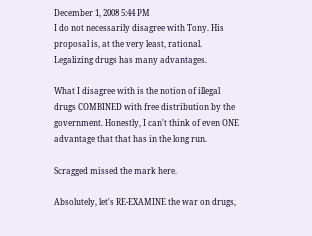December 1, 2008 5:44 PM
I do not necessarily disagree with Tony. His proposal is, at the very least, rational. Legalizing drugs has many advantages.

What I disagree with is the notion of illegal drugs COMBINED with free distribution by the government. Honestly, I can't think of even ONE advantage that that has in the long run.

Scragged missed the mark here.

Absolutely, let's RE-EXAMINE the war on drugs,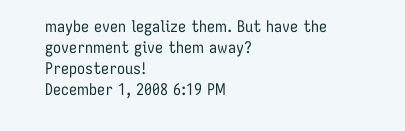maybe even legalize them. But have the government give them away? Preposterous!
December 1, 2008 6:19 PM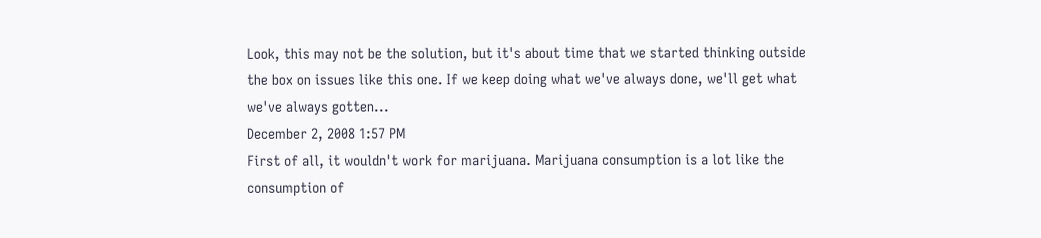Look, this may not be the solution, but it's about time that we started thinking outside the box on issues like this one. If we keep doing what we've always done, we'll get what we've always gotten...
December 2, 2008 1:57 PM
First of all, it wouldn't work for marijuana. Marijuana consumption is a lot like the consumption of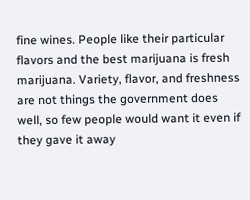fine wines. People like their particular flavors and the best marijuana is fresh marijuana. Variety, flavor, and freshness are not things the government does well, so few people would want it even if they gave it away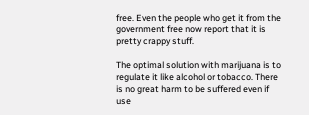free. Even the people who get it from the government free now report that it is pretty crappy stuff.

The optimal solution with marijuana is to regulate it like alcohol or tobacco. There is no great harm to be suffered even if use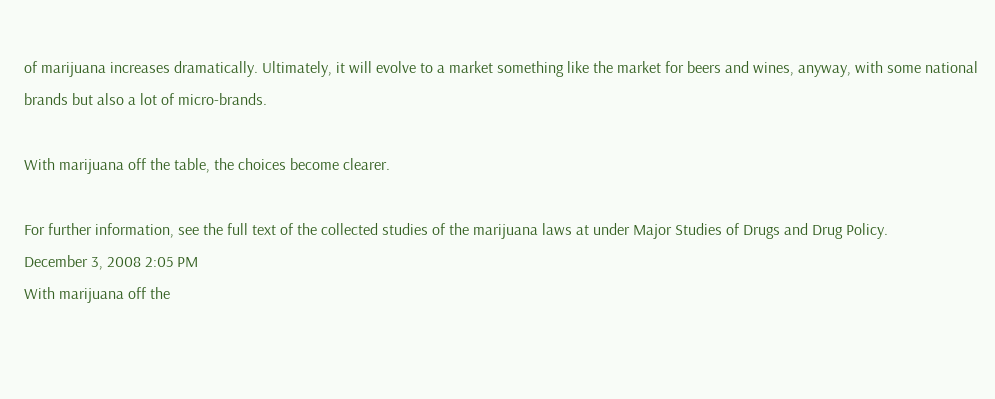of marijuana increases dramatically. Ultimately, it will evolve to a market something like the market for beers and wines, anyway, with some national brands but also a lot of micro-brands.

With marijuana off the table, the choices become clearer.

For further information, see the full text of the collected studies of the marijuana laws at under Major Studies of Drugs and Drug Policy.
December 3, 2008 2:05 PM
With marijuana off the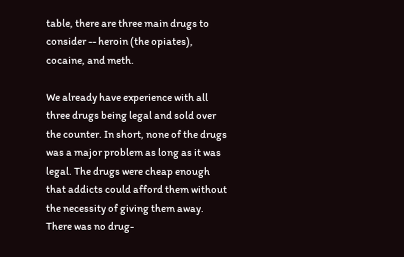table, there are three main drugs to consider -- heroin (the opiates), cocaine, and meth.

We already have experience with all three drugs being legal and sold over the counter. In short, none of the drugs was a major problem as long as it was legal. The drugs were cheap enough that addicts could afford them without the necessity of giving them away. There was no drug-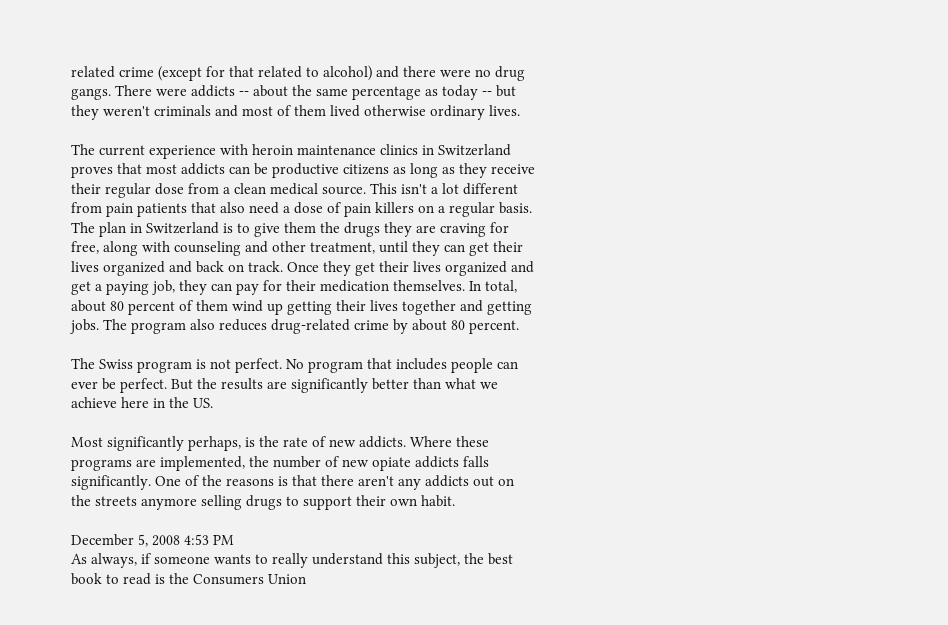related crime (except for that related to alcohol) and there were no drug gangs. There were addicts -- about the same percentage as today -- but they weren't criminals and most of them lived otherwise ordinary lives.

The current experience with heroin maintenance clinics in Switzerland proves that most addicts can be productive citizens as long as they receive their regular dose from a clean medical source. This isn't a lot different from pain patients that also need a dose of pain killers on a regular basis. The plan in Switzerland is to give them the drugs they are craving for free, along with counseling and other treatment, until they can get their lives organized and back on track. Once they get their lives organized and get a paying job, they can pay for their medication themselves. In total, about 80 percent of them wind up getting their lives together and getting jobs. The program also reduces drug-related crime by about 80 percent.

The Swiss program is not perfect. No program that includes people can ever be perfect. But the results are significantly better than what we achieve here in the US.

Most significantly perhaps, is the rate of new addicts. Where these programs are implemented, the number of new opiate addicts falls significantly. One of the reasons is that there aren't any addicts out on the streets anymore selling drugs to support their own habit.

December 5, 2008 4:53 PM
As always, if someone wants to really understand this subject, the best book to read is the Consumers Union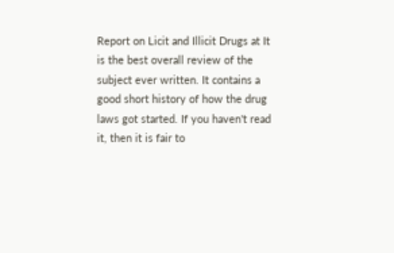Report on Licit and Illicit Drugs at It is the best overall review of the subject ever written. It contains a good short history of how the drug laws got started. If you haven't read it, then it is fair to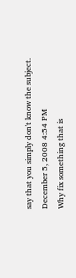say that you simply don't know the subject.
December 5, 2008 4:54 PM
Why fix something that is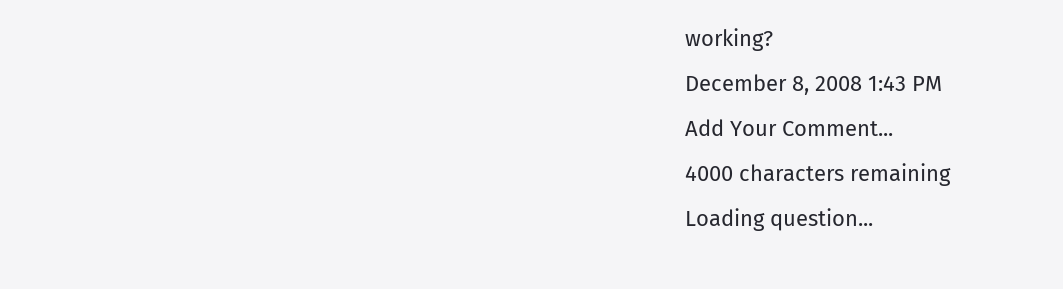working?
December 8, 2008 1:43 PM
Add Your Comment...
4000 characters remaining
Loading question...